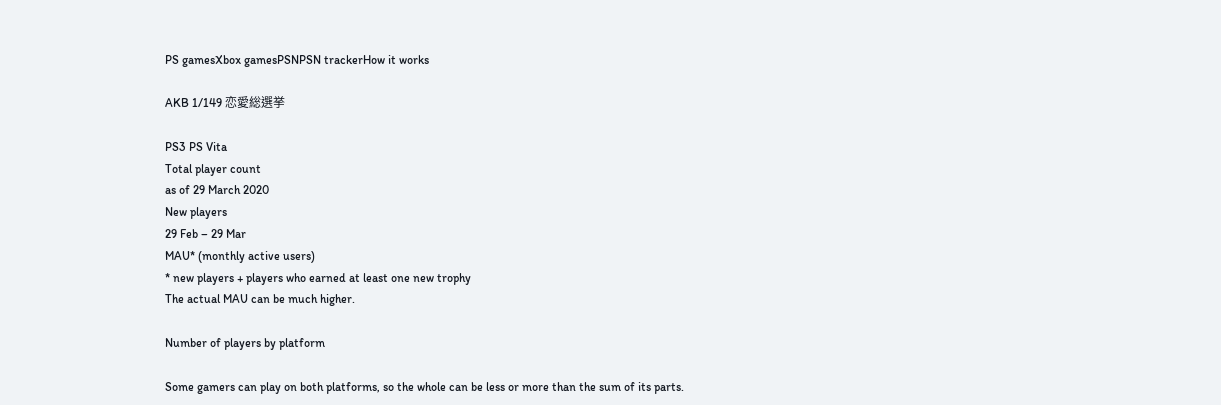PS gamesXbox gamesPSNPSN trackerHow it works

AKB 1/149 恋愛総選挙

PS3 PS Vita
Total player count
as of 29 March 2020
New players
29 Feb – 29 Mar
MAU* (monthly active users)
* new players + players who earned at least one new trophy
The actual MAU can be much higher.

Number of players by platform

Some gamers can play on both platforms, so the whole can be less or more than the sum of its parts.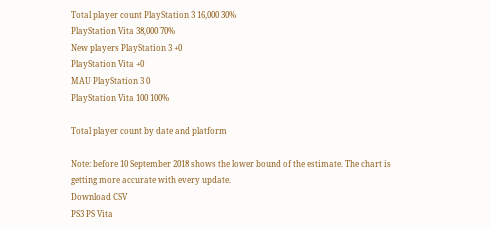Total player count PlayStation 3 16,000 30%
PlayStation Vita 38,000 70%
New players PlayStation 3 +0
PlayStation Vita +0
MAU PlayStation 3 0
PlayStation Vita 100 100%

Total player count by date and platform

Note: before 10 September 2018 shows the lower bound of the estimate. The chart is getting more accurate with every update.
Download CSV
PS3 PS Vita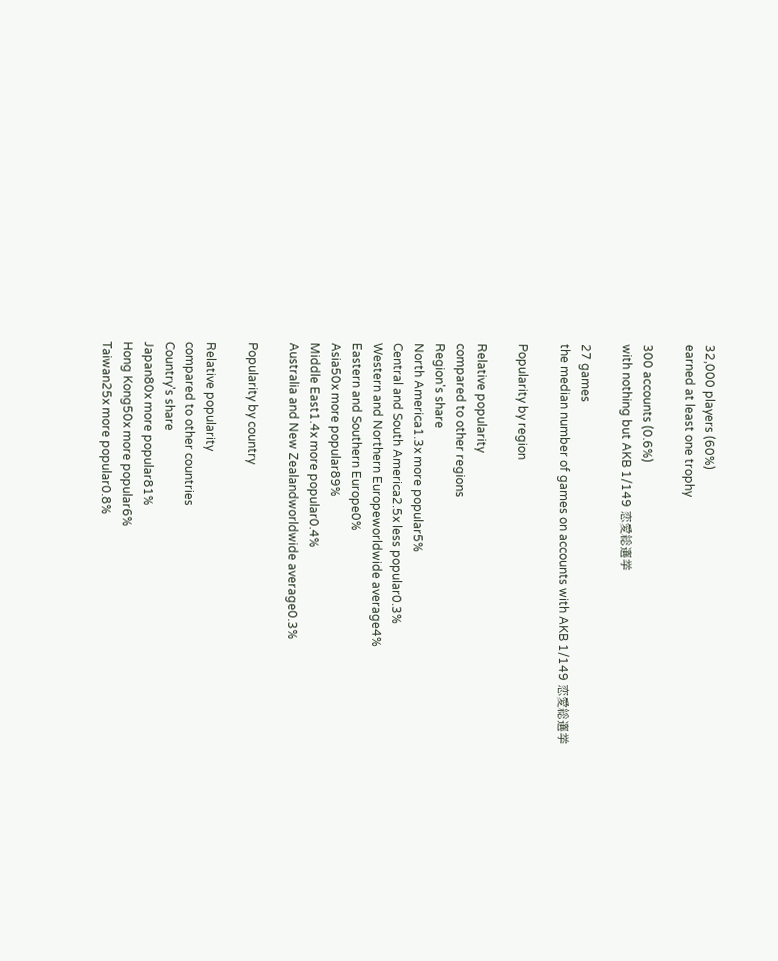32,000 players (60%)
earned at least one trophy

300 accounts (0.6%)
with nothing but AKB 1/149 恋愛総選挙

27 games
the median number of games on accounts with AKB 1/149 恋愛総選挙

Popularity by region

Relative popularity
compared to other regions
Region's share
North America1.3x more popular5%
Central and South America2.5x less popular0.3%
Western and Northern Europeworldwide average4%
Eastern and Southern Europe0%
Asia50x more popular89%
Middle East1.4x more popular0.4%
Australia and New Zealandworldwide average0.3%

Popularity by country

Relative popularity
compared to other countries
Country's share
Japan80x more popular81%
Hong Kong50x more popular6%
Taiwan25x more popular0.8%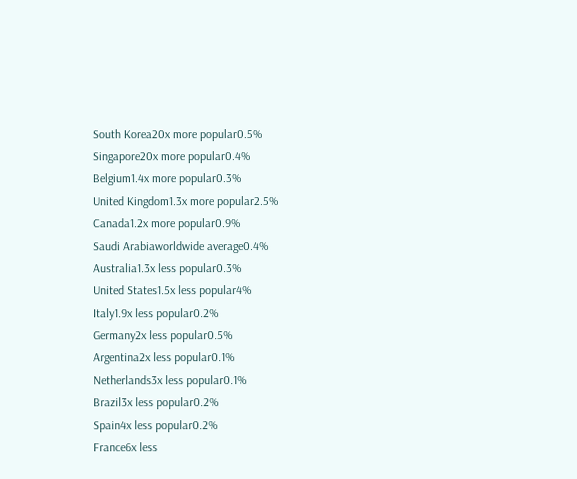South Korea20x more popular0.5%
Singapore20x more popular0.4%
Belgium1.4x more popular0.3%
United Kingdom1.3x more popular2.5%
Canada1.2x more popular0.9%
Saudi Arabiaworldwide average0.4%
Australia1.3x less popular0.3%
United States1.5x less popular4%
Italy1.9x less popular0.2%
Germany2x less popular0.5%
Argentina2x less popular0.1%
Netherlands3x less popular0.1%
Brazil3x less popular0.2%
Spain4x less popular0.2%
France6x less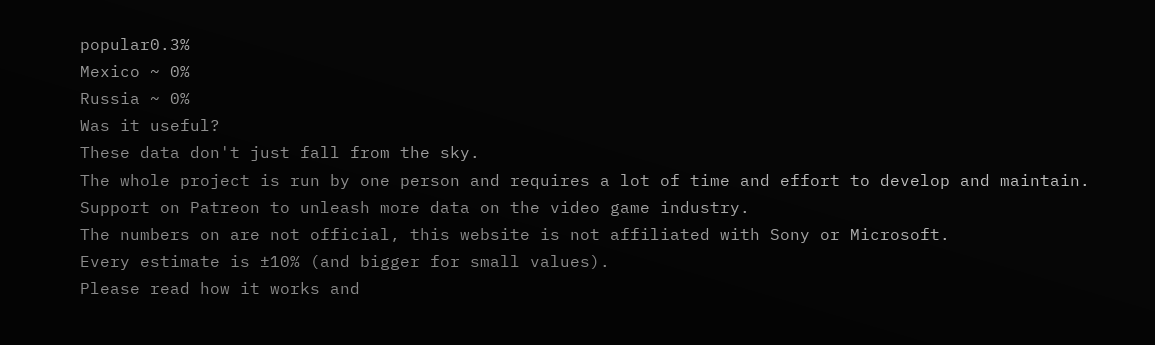popular0.3%
Mexico ~ 0%
Russia ~ 0%
Was it useful?
These data don't just fall from the sky.
The whole project is run by one person and requires a lot of time and effort to develop and maintain.
Support on Patreon to unleash more data on the video game industry.
The numbers on are not official, this website is not affiliated with Sony or Microsoft.
Every estimate is ±10% (and bigger for small values).
Please read how it works and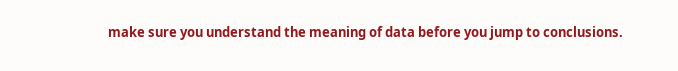make sure you understand the meaning of data before you jump to conclusions.